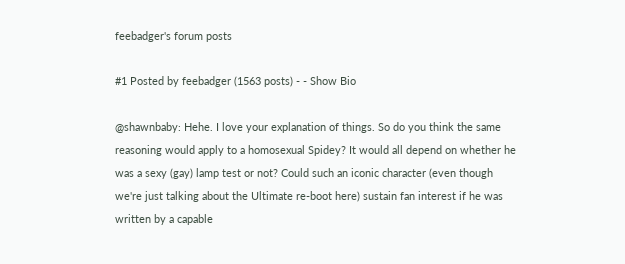feebadger's forum posts

#1 Posted by feebadger (1563 posts) - - Show Bio

@shawnbaby: Hehe. I love your explanation of things. So do you think the same reasoning would apply to a homosexual Spidey? It would all depend on whether he was a sexy (gay) lamp test or not? Could such an iconic character (even though we're just talking about the Ultimate re-boot here) sustain fan interest if he was written by a capable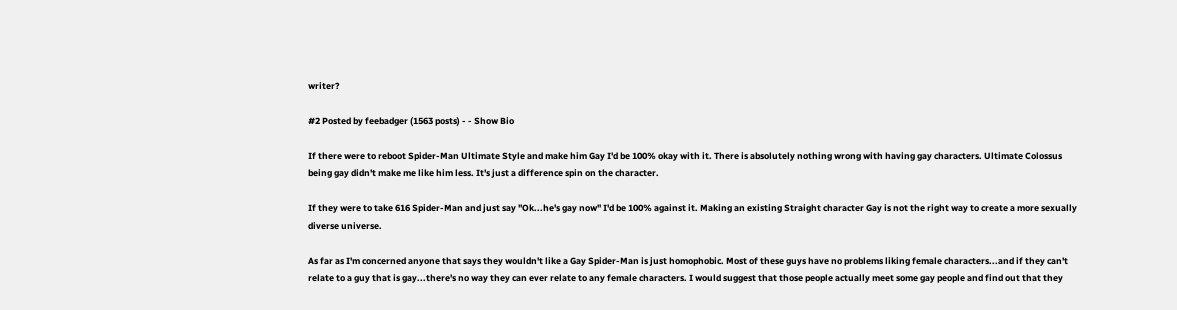writer?

#2 Posted by feebadger (1563 posts) - - Show Bio

If there were to reboot Spider-Man Ultimate Style and make him Gay I'd be 100% okay with it. There is absolutely nothing wrong with having gay characters. Ultimate Colossus being gay didn't make me like him less. It's just a difference spin on the character.

If they were to take 616 Spider-Man and just say "Ok...he's gay now" I'd be 100% against it. Making an existing Straight character Gay is not the right way to create a more sexually diverse universe.

As far as I'm concerned anyone that says they wouldn't like a Gay Spider-Man is just homophobic. Most of these guys have no problems liking female characters...and if they can't relate to a guy that is gay...there's no way they can ever relate to any female characters. I would suggest that those people actually meet some gay people and find out that they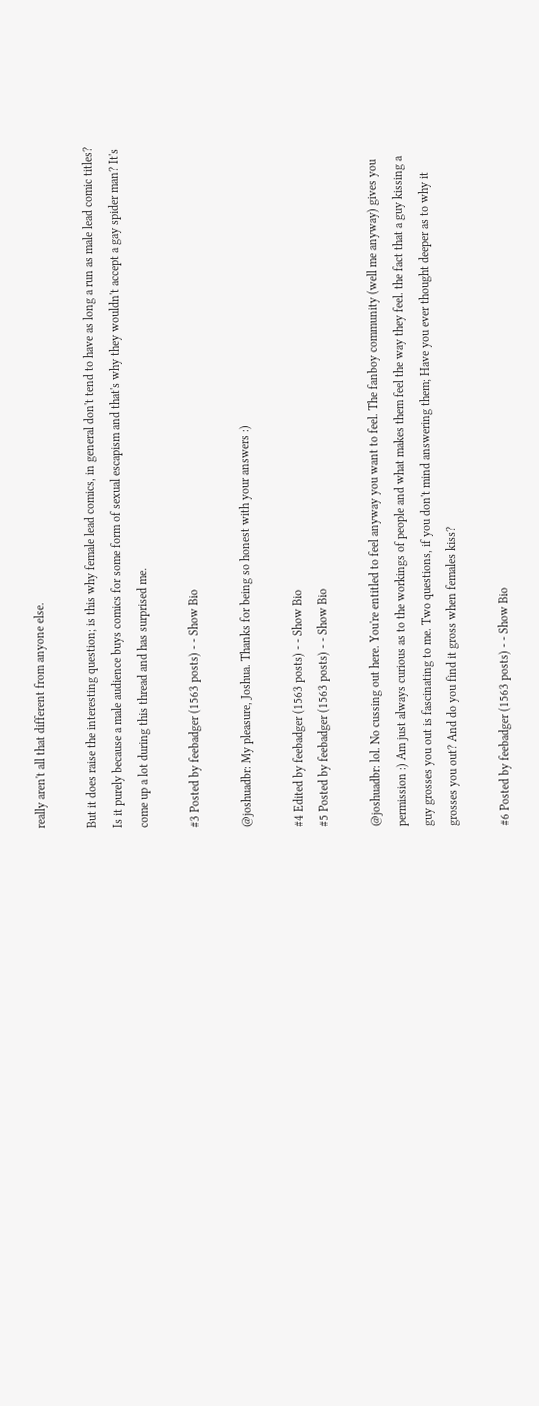really aren't all that different from anyone else.

But it does raise the interesting question; is this why female lead comics, in general don't tend to have as long a run as male lead comic titles? Is it purely because a male audience buys comics for some form of sexual escapism and that's why they wouldn't accept a gay spider man? It's come up a lot during this thread and has surprised me.

#3 Posted by feebadger (1563 posts) - - Show Bio

@joshuadbr: My pleasure, Joshua. Thanks for being so honest with your answers :)

#4 Edited by feebadger (1563 posts) - - Show Bio
#5 Posted by feebadger (1563 posts) - - Show Bio

@joshuadbr: lol. No cussing out here. You're entitled to feel anyway you want to feel. The fanboy community (well me anyway) gives you permission :) Am just always curious as to the workings of people and what makes them feel the way they feel. the fact that a guy kissing a guy grosses you out is fascinating to me. Two questions, if you don't mind answering them; Have you ever thought deeper as to why it grosses you out? And do you find it gross when females kiss?

#6 Posted by feebadger (1563 posts) - - Show Bio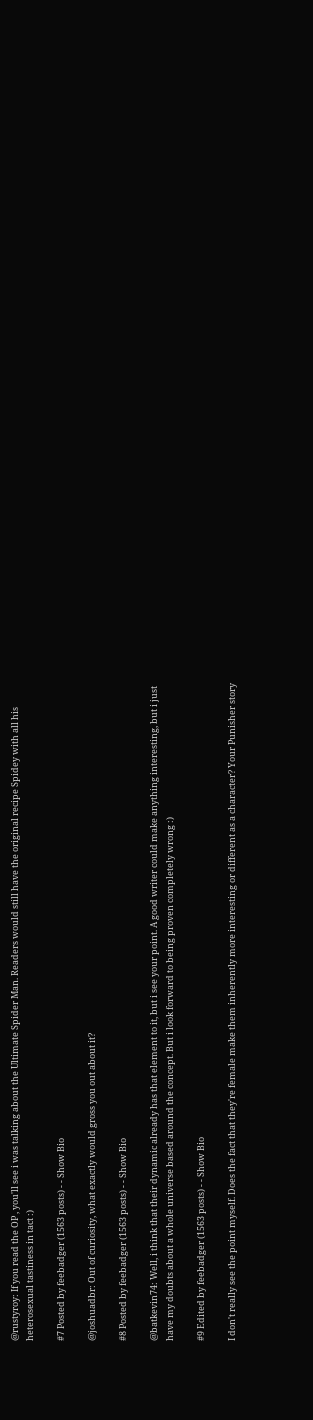@rustyroy: If you read the OP , you'll see i was talking about the Ultimate Spider Man. Readers would still have the original recipe Spidey with all his heterosexual tastiness in tact :)

#7 Posted by feebadger (1563 posts) - - Show Bio

@joshuadbr: Out of curiosity, what exactly would gross you out about it?

#8 Posted by feebadger (1563 posts) - - Show Bio

@batkevin74: Well, i think that their dynamic already has that element to it, but i see your point. A good writer could make anything interesting, but i just have my doubts about a whole universe based around the concept. But i look forward to being proven completely wrong :)

#9 Edited by feebadger (1563 posts) - - Show Bio

I don't really see the point myself. Does the fact that they're female make them inherently more interesting or different as a character? Your Punisher story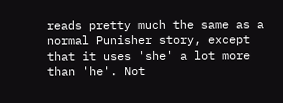reads pretty much the same as a normal Punisher story, except that it uses 'she' a lot more than 'he'. Not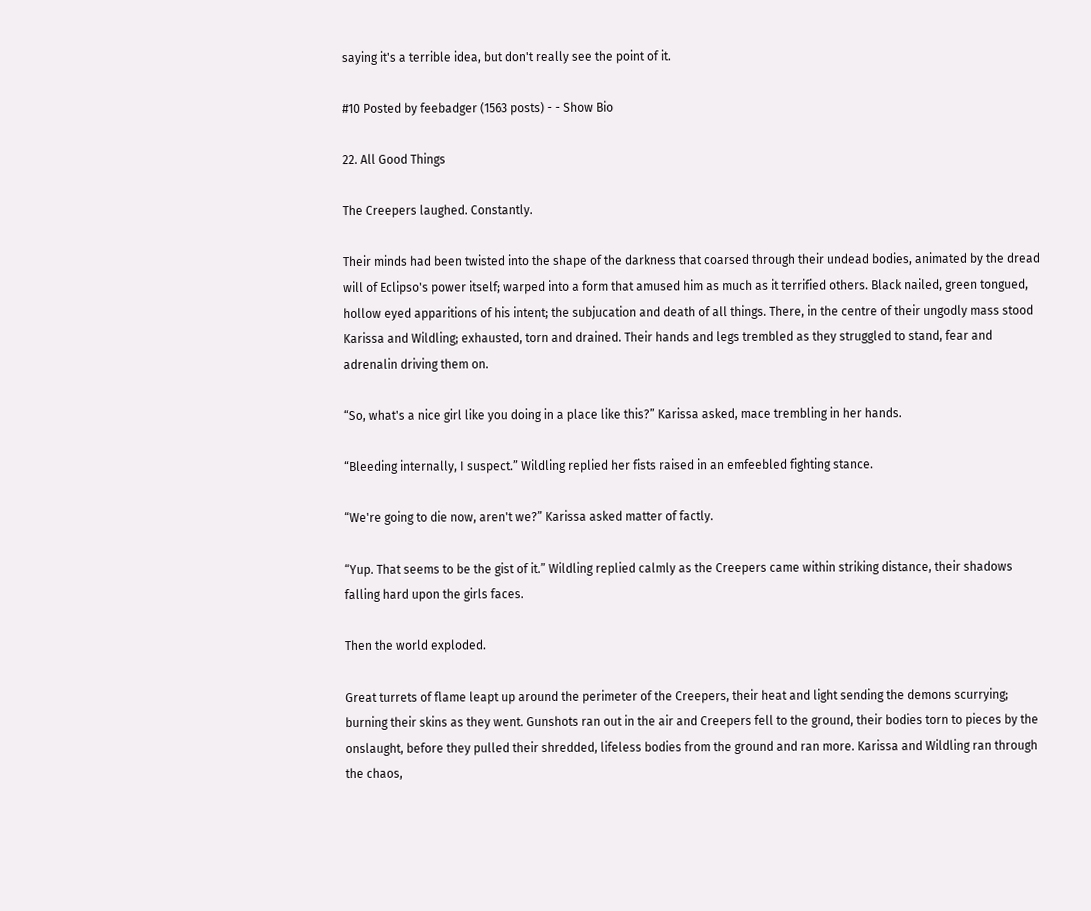saying it's a terrible idea, but don't really see the point of it.

#10 Posted by feebadger (1563 posts) - - Show Bio

22. All Good Things

The Creepers laughed. Constantly.

Their minds had been twisted into the shape of the darkness that coarsed through their undead bodies, animated by the dread will of Eclipso's power itself; warped into a form that amused him as much as it terrified others. Black nailed, green tongued, hollow eyed apparitions of his intent; the subjucation and death of all things. There, in the centre of their ungodly mass stood Karissa and Wildling; exhausted, torn and drained. Their hands and legs trembled as they struggled to stand, fear and adrenalin driving them on.

“So, what's a nice girl like you doing in a place like this?” Karissa asked, mace trembling in her hands.

“Bleeding internally, I suspect.” Wildling replied her fists raised in an emfeebled fighting stance.

“We're going to die now, aren't we?” Karissa asked matter of factly.

“Yup. That seems to be the gist of it.” Wildling replied calmly as the Creepers came within striking distance, their shadows falling hard upon the girls faces.

Then the world exploded.

Great turrets of flame leapt up around the perimeter of the Creepers, their heat and light sending the demons scurrying; burning their skins as they went. Gunshots ran out in the air and Creepers fell to the ground, their bodies torn to pieces by the onslaught, before they pulled their shredded, lifeless bodies from the ground and ran more. Karissa and Wildling ran through the chaos,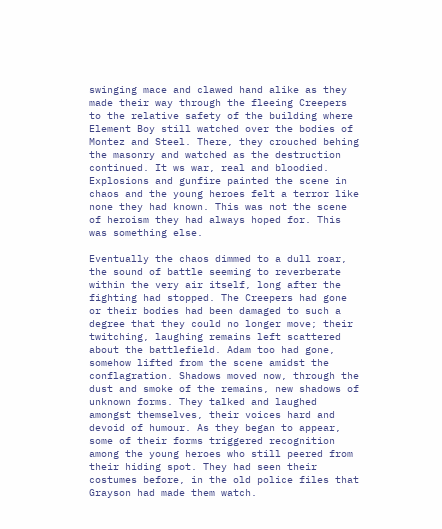swinging mace and clawed hand alike as they made their way through the fleeing Creepers to the relative safety of the building where Element Boy still watched over the bodies of Montez and Steel. There, they crouched behing the masonry and watched as the destruction continued. It ws war, real and bloodied. Explosions and gunfire painted the scene in chaos and the young heroes felt a terror like none they had known. This was not the scene of heroism they had always hoped for. This was something else.

Eventually the chaos dimmed to a dull roar, the sound of battle seeming to reverberate within the very air itself, long after the fighting had stopped. The Creepers had gone or their bodies had been damaged to such a degree that they could no longer move; their twitching, laughing remains left scattered about the battlefield. Adam too had gone, somehow lifted from the scene amidst the conflagration. Shadows moved now, through the dust and smoke of the remains, new shadows of unknown forms. They talked and laughed amongst themselves, their voices hard and devoid of humour. As they began to appear, some of their forms triggered recognition among the young heroes who still peered from their hiding spot. They had seen their costumes before, in the old police files that Grayson had made them watch.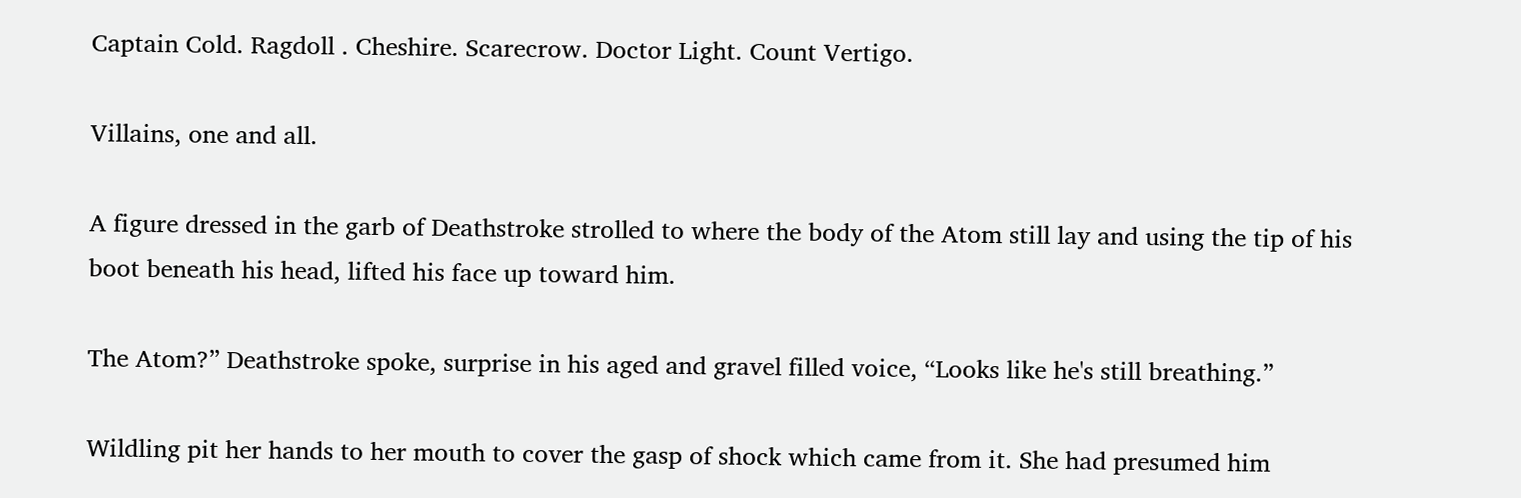Captain Cold. Ragdoll . Cheshire. Scarecrow. Doctor Light. Count Vertigo.

Villains, one and all.

A figure dressed in the garb of Deathstroke strolled to where the body of the Atom still lay and using the tip of his boot beneath his head, lifted his face up toward him.

The Atom?” Deathstroke spoke, surprise in his aged and gravel filled voice, “Looks like he's still breathing.”

Wildling pit her hands to her mouth to cover the gasp of shock which came from it. She had presumed him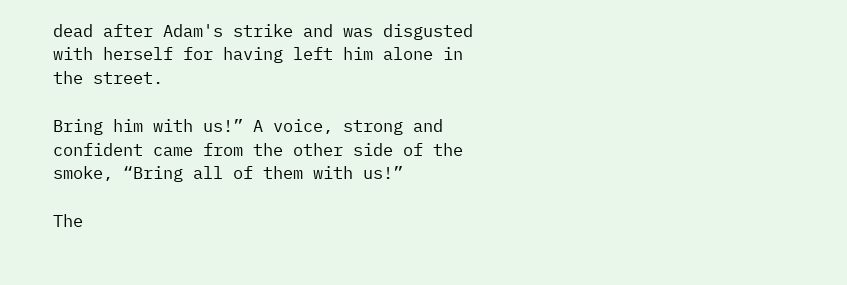dead after Adam's strike and was disgusted with herself for having left him alone in the street.

Bring him with us!” A voice, strong and confident came from the other side of the smoke, “Bring all of them with us!”

The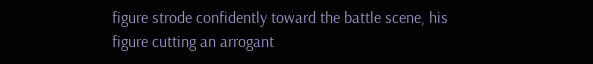figure strode confidently toward the battle scene, his figure cutting an arrogant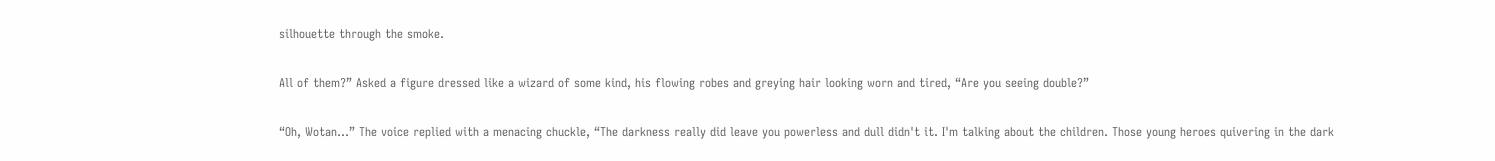silhouette through the smoke.

All of them?” Asked a figure dressed like a wizard of some kind, his flowing robes and greying hair looking worn and tired, “Are you seeing double?”

“Oh, Wotan...” The voice replied with a menacing chuckle, “The darkness really did leave you powerless and dull didn't it. I'm talking about the children. Those young heroes quivering in the dark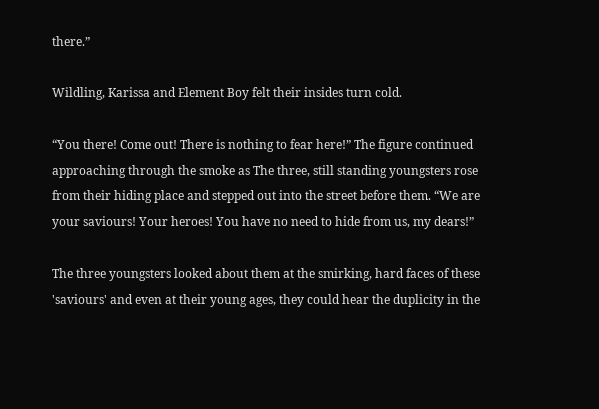there.”

Wildling, Karissa and Element Boy felt their insides turn cold.

“You there! Come out! There is nothing to fear here!” The figure continued approaching through the smoke as The three, still standing youngsters rose from their hiding place and stepped out into the street before them. “We are your saviours! Your heroes! You have no need to hide from us, my dears!”

The three youngsters looked about them at the smirking, hard faces of these 'saviours' and even at their young ages, they could hear the duplicity in the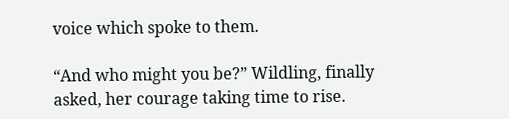voice which spoke to them.

“And who might you be?” Wildling, finally asked, her courage taking time to rise.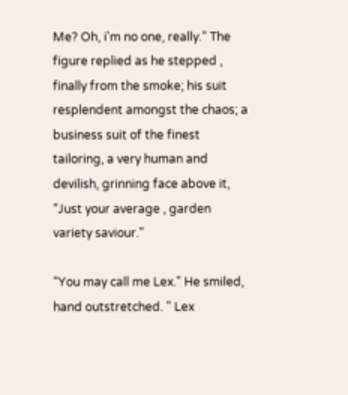Me? Oh, i'm no one, really.” The figure replied as he stepped , finally from the smoke; his suit resplendent amongst the chaos; a business suit of the finest tailoring, a very human and devilish, grinning face above it, “Just your average , garden variety saviour."

“You may call me Lex." He smiled, hand outstretched. " Lex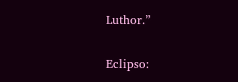Luthor.”

Eclipso: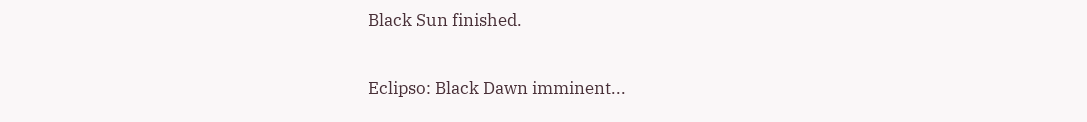Black Sun finished.

Eclipso: Black Dawn imminent...